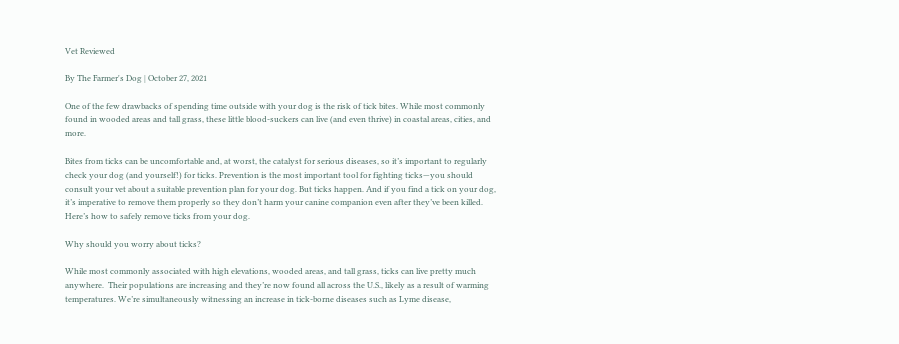Vet Reviewed

By The Farmer's Dog | October 27, 2021

One of the few drawbacks of spending time outside with your dog is the risk of tick bites. While most commonly found in wooded areas and tall grass, these little blood-suckers can live (and even thrive) in coastal areas, cities, and more.

Bites from ticks can be uncomfortable and, at worst, the catalyst for serious diseases, so it’s important to regularly check your dog (and yourself!) for ticks. Prevention is the most important tool for fighting ticks—you should consult your vet about a suitable prevention plan for your dog. But ticks happen. And if you find a tick on your dog, it’s imperative to remove them properly so they don’t harm your canine companion even after they’ve been killed. Here’s how to safely remove ticks from your dog.

Why should you worry about ticks?

While most commonly associated with high elevations, wooded areas, and tall grass, ticks can live pretty much anywhere.  Their populations are increasing and they’re now found all across the U.S., likely as a result of warming temperatures. We’re simultaneously witnessing an increase in tick-borne diseases such as Lyme disease,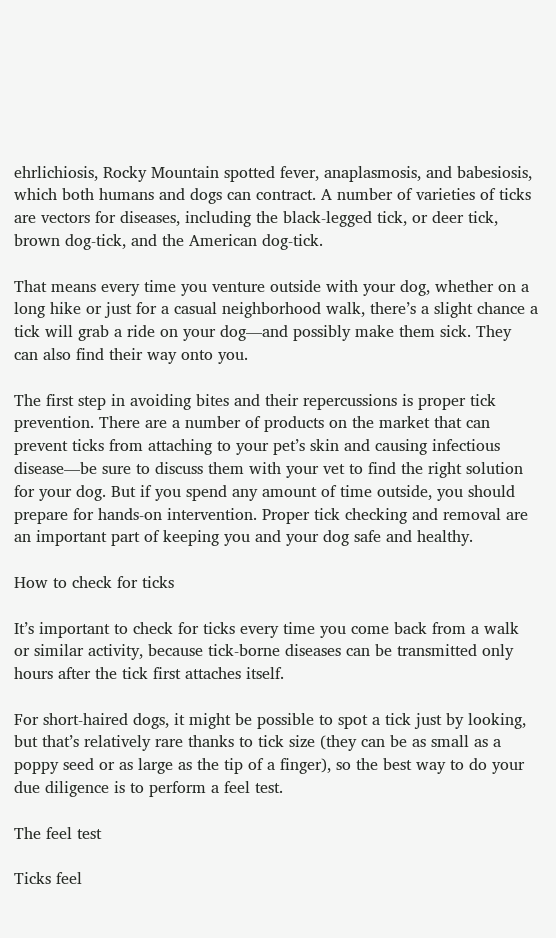ehrlichiosis, Rocky Mountain spotted fever, anaplasmosis, and babesiosis, which both humans and dogs can contract. A number of varieties of ticks are vectors for diseases, including the black-legged tick, or deer tick, brown dog-tick, and the American dog-tick.

That means every time you venture outside with your dog, whether on a long hike or just for a casual neighborhood walk, there’s a slight chance a tick will grab a ride on your dog—and possibly make them sick. They can also find their way onto you.

The first step in avoiding bites and their repercussions is proper tick prevention. There are a number of products on the market that can prevent ticks from attaching to your pet’s skin and causing infectious disease—be sure to discuss them with your vet to find the right solution for your dog. But if you spend any amount of time outside, you should prepare for hands-on intervention. Proper tick checking and removal are an important part of keeping you and your dog safe and healthy.

How to check for ticks

It’s important to check for ticks every time you come back from a walk or similar activity, because tick-borne diseases can be transmitted only hours after the tick first attaches itself.

For short-haired dogs, it might be possible to spot a tick just by looking, but that’s relatively rare thanks to tick size (they can be as small as a poppy seed or as large as the tip of a finger), so the best way to do your due diligence is to perform a feel test.

The feel test

Ticks feel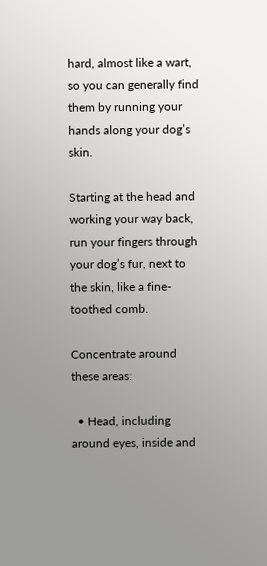hard, almost like a wart, so you can generally find them by running your hands along your dog’s skin.

Starting at the head and working your way back, run your fingers through your dog’s fur, next to the skin, like a fine-toothed comb.

Concentrate around these areas:

  • Head, including around eyes, inside and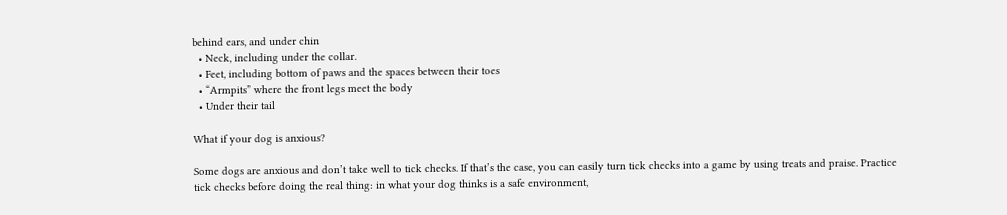behind ears, and under chin
  • Neck, including under the collar.
  • Feet, including bottom of paws and the spaces between their toes
  • “Armpits” where the front legs meet the body
  • Under their tail

What if your dog is anxious?

Some dogs are anxious and don’t take well to tick checks. If that’s the case, you can easily turn tick checks into a game by using treats and praise. Practice tick checks before doing the real thing: in what your dog thinks is a safe environment,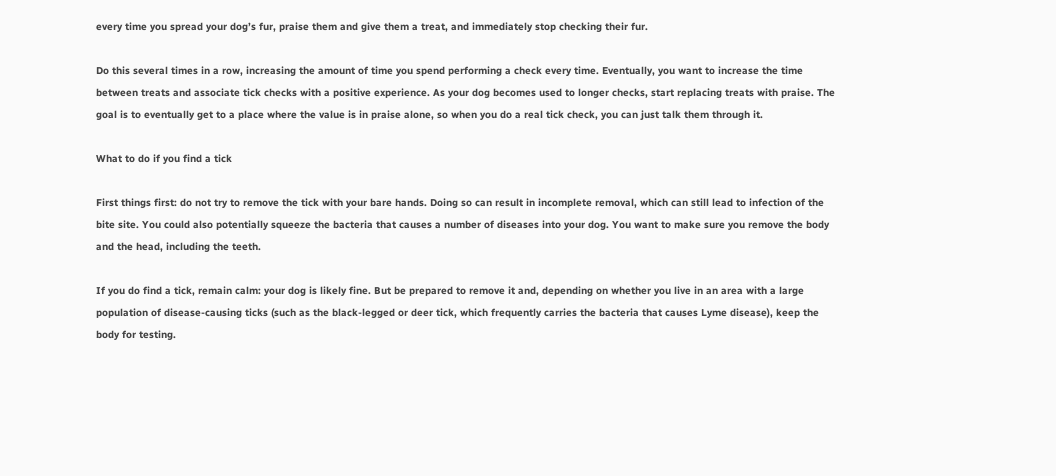every time you spread your dog’s fur, praise them and give them a treat, and immediately stop checking their fur.

Do this several times in a row, increasing the amount of time you spend performing a check every time. Eventually, you want to increase the time between treats and associate tick checks with a positive experience. As your dog becomes used to longer checks, start replacing treats with praise. The goal is to eventually get to a place where the value is in praise alone, so when you do a real tick check, you can just talk them through it.

What to do if you find a tick

First things first: do not try to remove the tick with your bare hands. Doing so can result in incomplete removal, which can still lead to infection of the bite site. You could also potentially squeeze the bacteria that causes a number of diseases into your dog. You want to make sure you remove the body and the head, including the teeth.

If you do find a tick, remain calm: your dog is likely fine. But be prepared to remove it and, depending on whether you live in an area with a large population of disease-causing ticks (such as the black-legged or deer tick, which frequently carries the bacteria that causes Lyme disease), keep the body for testing.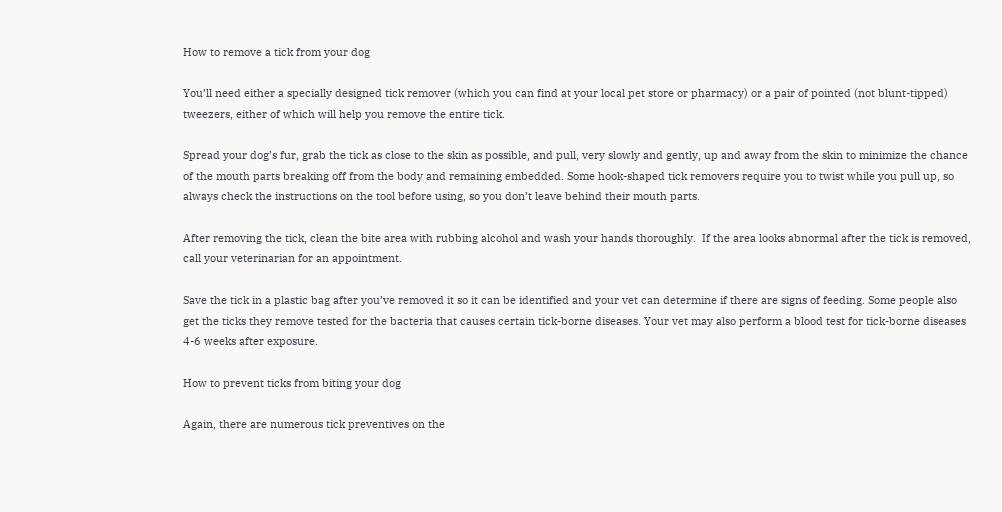How to remove a tick from your dog

You’ll need either a specially designed tick remover (which you can find at your local pet store or pharmacy) or a pair of pointed (not blunt-tipped) tweezers, either of which will help you remove the entire tick.

Spread your dog’s fur, grab the tick as close to the skin as possible, and pull, very slowly and gently, up and away from the skin to minimize the chance of the mouth parts breaking off from the body and remaining embedded. Some hook-shaped tick removers require you to twist while you pull up, so always check the instructions on the tool before using, so you don’t leave behind their mouth parts.

After removing the tick, clean the bite area with rubbing alcohol and wash your hands thoroughly.  If the area looks abnormal after the tick is removed, call your veterinarian for an appointment.

Save the tick in a plastic bag after you’ve removed it so it can be identified and your vet can determine if there are signs of feeding. Some people also get the ticks they remove tested for the bacteria that causes certain tick-borne diseases. Your vet may also perform a blood test for tick-borne diseases 4-6 weeks after exposure.

How to prevent ticks from biting your dog

Again, there are numerous tick preventives on the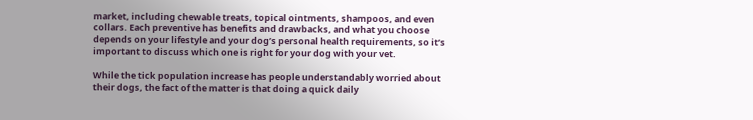market, including chewable treats, topical ointments, shampoos, and even collars. Each preventive has benefits and drawbacks, and what you choose depends on your lifestyle and your dog’s personal health requirements, so it’s important to discuss which one is right for your dog with your vet.

While the tick population increase has people understandably worried about their dogs, the fact of the matter is that doing a quick daily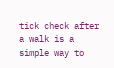tick check after a walk is a simple way to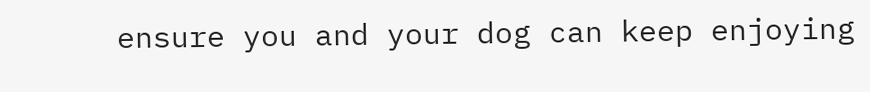ensure you and your dog can keep enjoying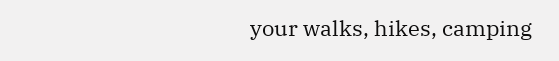your walks, hikes, camping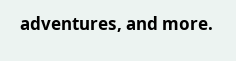adventures, and more.